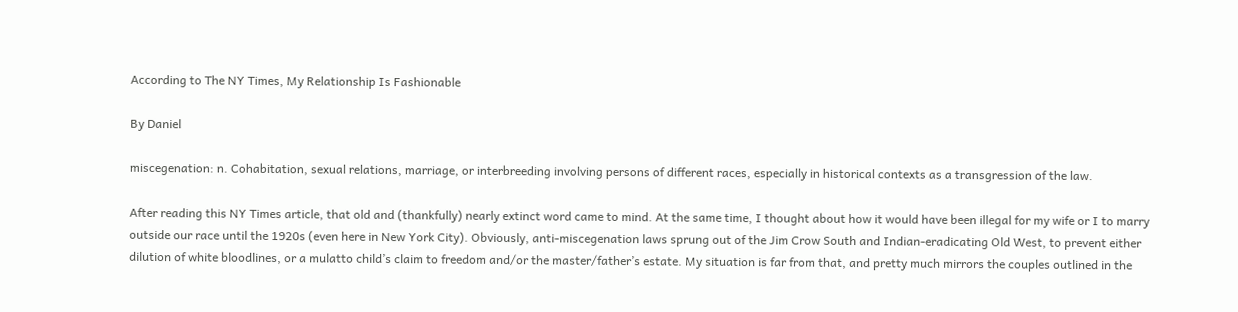According to The NY Times, My Relationship Is Fashionable

By Daniel

miscegenation: n. Cohabitation, sexual relations, marriage, or interbreeding involving persons of different races, especially in historical contexts as a transgression of the law.

After reading this NY Times article, that old and (thankfully) nearly extinct word came to mind. At the same time, I thought about how it would have been illegal for my wife or I to marry outside our race until the 1920s (even here in New York City). Obviously, anti-miscegenation laws sprung out of the Jim Crow South and Indian-eradicating Old West, to prevent either dilution of white bloodlines, or a mulatto child’s claim to freedom and/or the master/father’s estate. My situation is far from that, and pretty much mirrors the couples outlined in the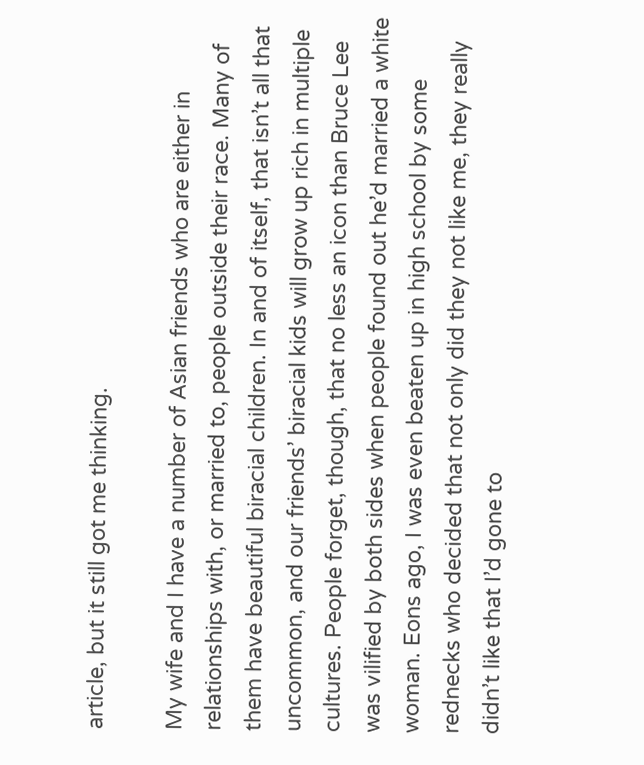article, but it still got me thinking.

My wife and I have a number of Asian friends who are either in relationships with, or married to, people outside their race. Many of them have beautiful biracial children. In and of itself, that isn’t all that uncommon, and our friends’ biracial kids will grow up rich in multiple cultures. People forget, though, that no less an icon than Bruce Lee was vilified by both sides when people found out he’d married a white woman. Eons ago, I was even beaten up in high school by some rednecks who decided that not only did they not like me, they really didn’t like that I’d gone to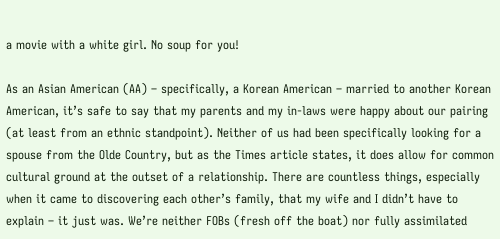a movie with a white girl. No soup for you!

As an Asian American (AA) – specifically, a Korean American – married to another Korean American, it’s safe to say that my parents and my in-laws were happy about our pairing (at least from an ethnic standpoint). Neither of us had been specifically looking for a spouse from the Olde Country, but as the Times article states, it does allow for common cultural ground at the outset of a relationship. There are countless things, especially when it came to discovering each other’s family, that my wife and I didn’t have to explain – it just was. We’re neither FOBs (fresh off the boat) nor fully assimilated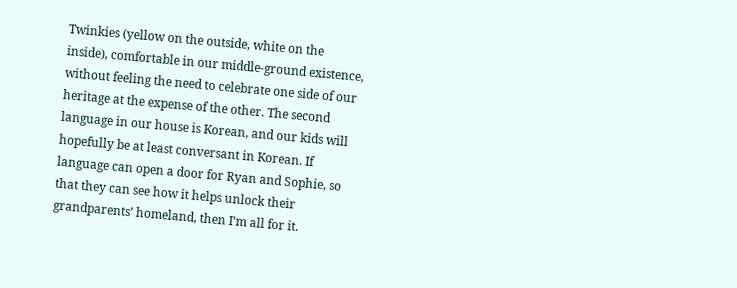Twinkies (yellow on the outside, white on the inside), comfortable in our middle-ground existence, without feeling the need to celebrate one side of our heritage at the expense of the other. The second language in our house is Korean, and our kids will hopefully be at least conversant in Korean. If language can open a door for Ryan and Sophie, so that they can see how it helps unlock their grandparents’ homeland, then I’m all for it.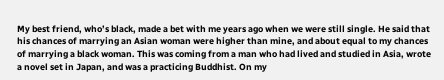My best friend, who’s black, made a bet with me years ago when we were still single. He said that his chances of marrying an Asian woman were higher than mine, and about equal to my chances of marrying a black woman. This was coming from a man who had lived and studied in Asia, wrote a novel set in Japan, and was a practicing Buddhist. On my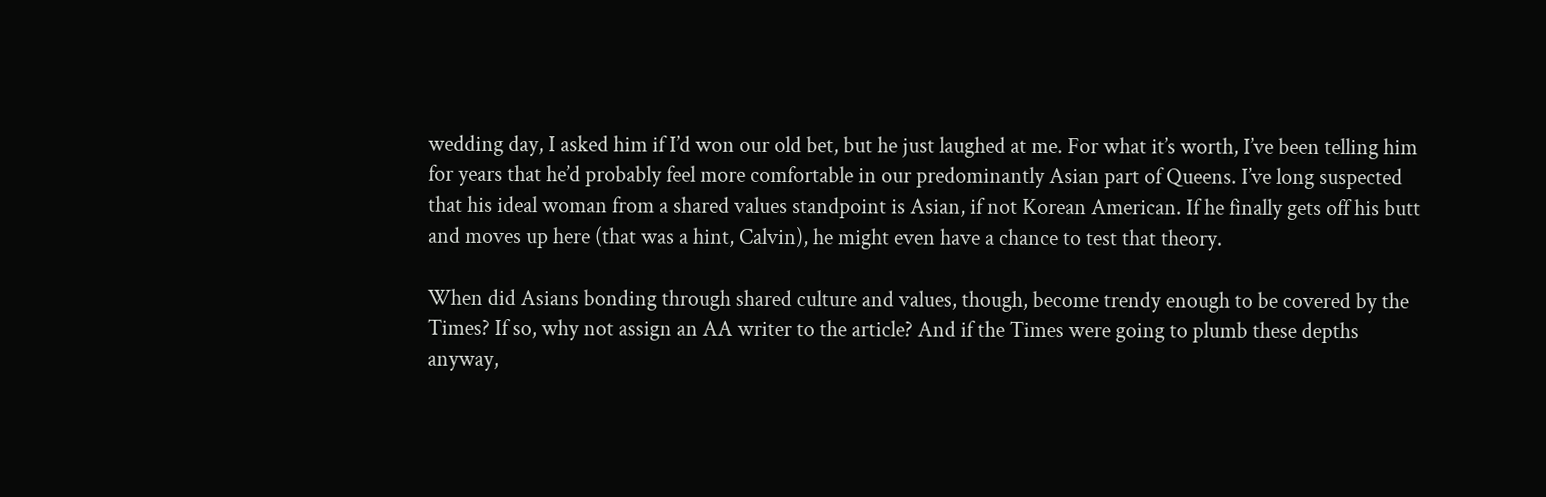wedding day, I asked him if I’d won our old bet, but he just laughed at me. For what it’s worth, I’ve been telling him for years that he’d probably feel more comfortable in our predominantly Asian part of Queens. I’ve long suspected that his ideal woman from a shared values standpoint is Asian, if not Korean American. If he finally gets off his butt and moves up here (that was a hint, Calvin), he might even have a chance to test that theory.

When did Asians bonding through shared culture and values, though, become trendy enough to be covered by the Times? If so, why not assign an AA writer to the article? And if the Times were going to plumb these depths anyway,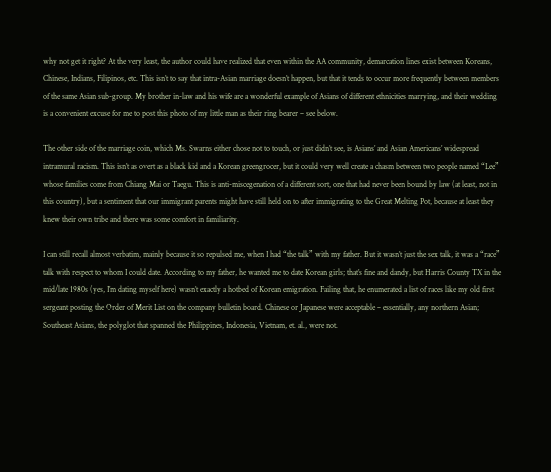why not get it right? At the very least, the author could have realized that even within the AA community, demarcation lines exist between Koreans, Chinese, Indians, Filipinos, etc. This isn’t to say that intra-Asian marriage doesn’t happen, but that it tends to occur more frequently between members of the same Asian sub-group. My brother in-law and his wife are a wonderful example of Asians of different ethnicities marrying, and their wedding is a convenient excuse for me to post this photo of my little man as their ring bearer – see below.

The other side of the marriage coin, which Ms. Swarns either chose not to touch, or just didn’t see, is Asians’ and Asian Americans’ widespread intramural racism. This isn’t as overt as a black kid and a Korean greengrocer, but it could very well create a chasm between two people named “Lee” whose families come from Chiang Mai or Taegu. This is anti-miscegenation of a different sort, one that had never been bound by law (at least, not in this country), but a sentiment that our immigrant parents might have still held on to after immigrating to the Great Melting Pot, because at least they knew their own tribe and there was some comfort in familiarity.

I can still recall almost verbatim, mainly because it so repulsed me, when I had “the talk” with my father. But it wasn’t just the sex talk, it was a “race” talk with respect to whom I could date. According to my father, he wanted me to date Korean girls; that’s fine and dandy, but Harris County TX in the mid/late 1980s (yes, I’m dating myself here) wasn’t exactly a hotbed of Korean emigration. Failing that, he enumerated a list of races like my old first sergeant posting the Order of Merit List on the company bulletin board. Chinese or Japanese were acceptable – essentially, any northern Asian; Southeast Asians, the polyglot that spanned the Philippines, Indonesia, Vietnam, et. al., were not.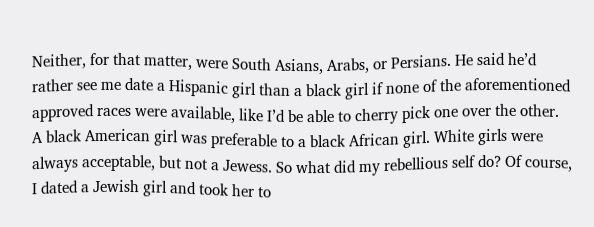Neither, for that matter, were South Asians, Arabs, or Persians. He said he’d rather see me date a Hispanic girl than a black girl if none of the aforementioned approved races were available, like I’d be able to cherry pick one over the other. A black American girl was preferable to a black African girl. White girls were always acceptable, but not a Jewess. So what did my rebellious self do? Of course, I dated a Jewish girl and took her to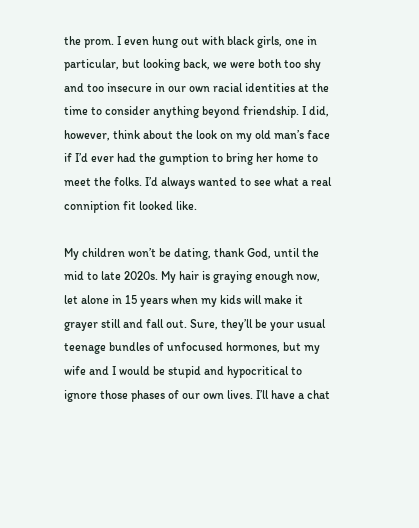the prom. I even hung out with black girls, one in particular, but looking back, we were both too shy and too insecure in our own racial identities at the time to consider anything beyond friendship. I did, however, think about the look on my old man’s face if I’d ever had the gumption to bring her home to meet the folks. I’d always wanted to see what a real conniption fit looked like.

My children won’t be dating, thank God, until the mid to late 2020s. My hair is graying enough now, let alone in 15 years when my kids will make it grayer still and fall out. Sure, they’ll be your usual teenage bundles of unfocused hormones, but my wife and I would be stupid and hypocritical to ignore those phases of our own lives. I’ll have a chat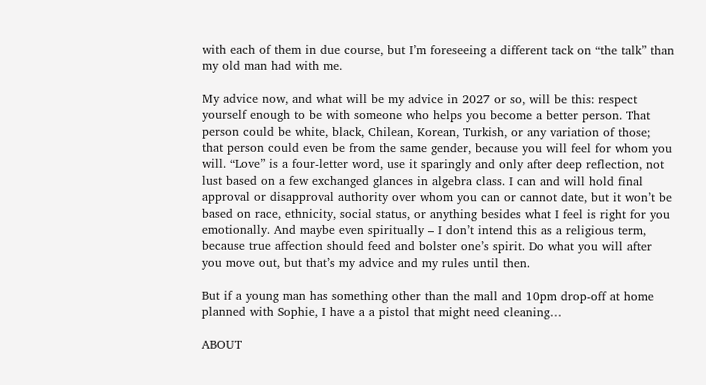with each of them in due course, but I’m foreseeing a different tack on “the talk” than my old man had with me.

My advice now, and what will be my advice in 2027 or so, will be this: respect yourself enough to be with someone who helps you become a better person. That person could be white, black, Chilean, Korean, Turkish, or any variation of those; that person could even be from the same gender, because you will feel for whom you will. “Love” is a four-letter word, use it sparingly and only after deep reflection, not lust based on a few exchanged glances in algebra class. I can and will hold final approval or disapproval authority over whom you can or cannot date, but it won’t be based on race, ethnicity, social status, or anything besides what I feel is right for you emotionally. And maybe even spiritually – I don’t intend this as a religious term, because true affection should feed and bolster one’s spirit. Do what you will after you move out, but that’s my advice and my rules until then.

But if a young man has something other than the mall and 10pm drop-off at home planned with Sophie, I have a a pistol that might need cleaning…

ABOUT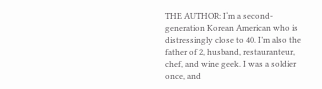THE AUTHOR: I‘m a second-generation Korean American who is distressingly close to 40. I’m also the father of 2, husband, restauranteur, chef, and wine geek. I was a soldier once, and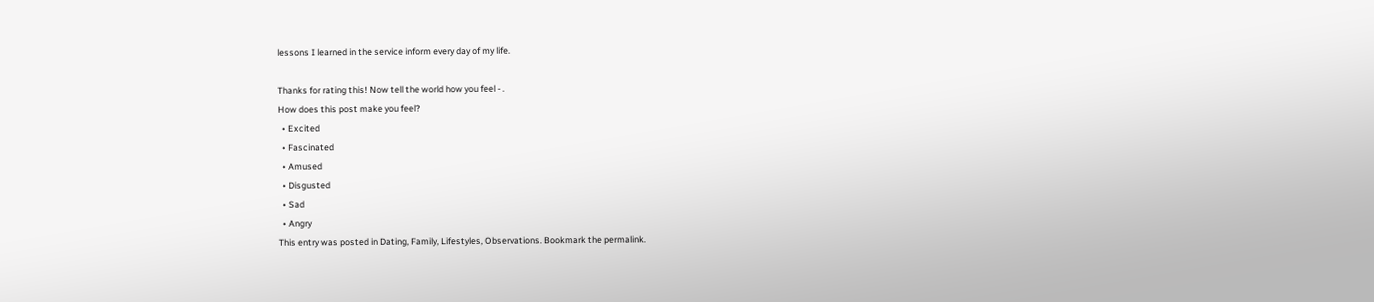lessons I learned in the service inform every day of my life.

Thanks for rating this! Now tell the world how you feel - .
How does this post make you feel?
  • Excited
  • Fascinated
  • Amused
  • Disgusted
  • Sad
  • Angry
This entry was posted in Dating, Family, Lifestyles, Observations. Bookmark the permalink.